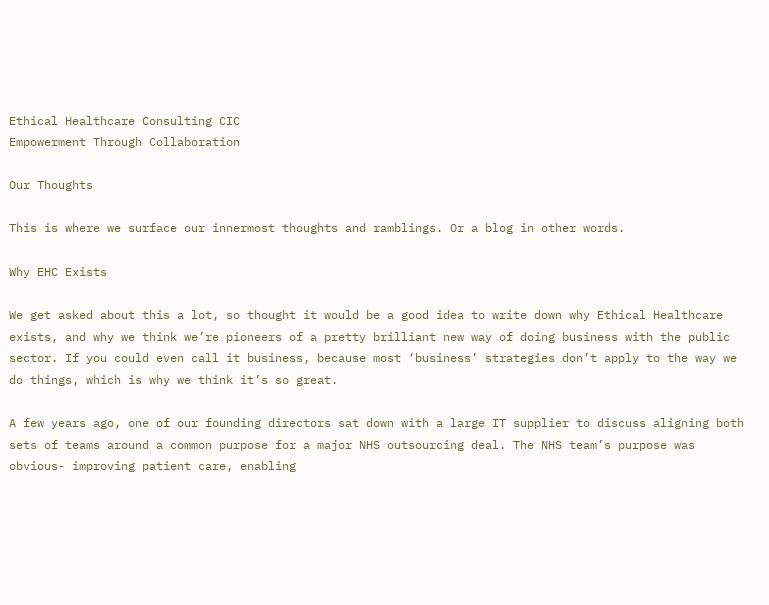Ethical Healthcare Consulting CIC
Empowerment Through Collaboration

Our Thoughts

This is where we surface our innermost thoughts and ramblings. Or a blog in other words.

Why EHC Exists

We get asked about this a lot, so thought it would be a good idea to write down why Ethical Healthcare exists, and why we think we’re pioneers of a pretty brilliant new way of doing business with the public sector. If you could even call it business, because most ‘business’ strategies don’t apply to the way we do things, which is why we think it’s so great.

A few years ago, one of our founding directors sat down with a large IT supplier to discuss aligning both sets of teams around a common purpose for a major NHS outsourcing deal. The NHS team’s purpose was obvious- improving patient care, enabling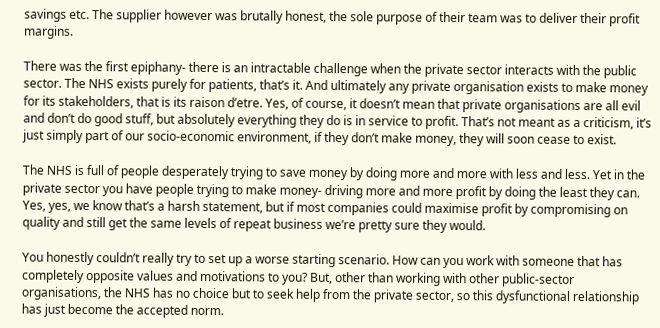savings etc. The supplier however was brutally honest, the sole purpose of their team was to deliver their profit margins.

There was the first epiphany- there is an intractable challenge when the private sector interacts with the public sector. The NHS exists purely for patients, that’s it. And ultimately any private organisation exists to make money for its stakeholders, that is its raison d’etre. Yes, of course, it doesn’t mean that private organisations are all evil and don’t do good stuff, but absolutely everything they do is in service to profit. That’s not meant as a criticism, it’s just simply part of our socio-economic environment, if they don’t make money, they will soon cease to exist.

The NHS is full of people desperately trying to save money by doing more and more with less and less. Yet in the private sector you have people trying to make money- driving more and more profit by doing the least they can.  Yes, yes, we know that’s a harsh statement, but if most companies could maximise profit by compromising on quality and still get the same levels of repeat business we’re pretty sure they would.

You honestly couldn’t really try to set up a worse starting scenario. How can you work with someone that has completely opposite values and motivations to you? But, other than working with other public-sector organisations, the NHS has no choice but to seek help from the private sector, so this dysfunctional relationship has just become the accepted norm.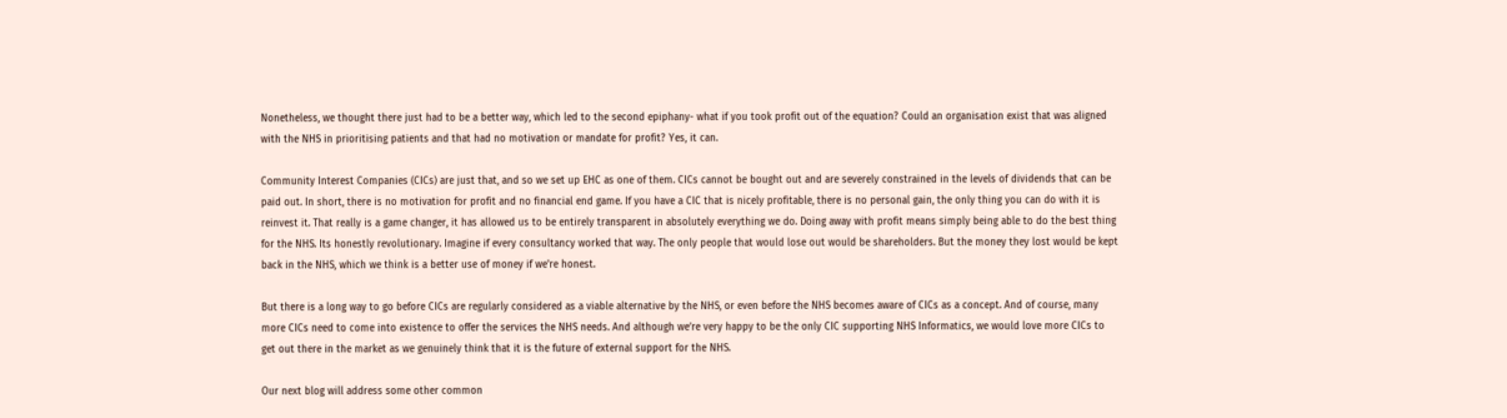Nonetheless, we thought there just had to be a better way, which led to the second epiphany- what if you took profit out of the equation? Could an organisation exist that was aligned with the NHS in prioritising patients and that had no motivation or mandate for profit? Yes, it can.

Community Interest Companies (CICs) are just that, and so we set up EHC as one of them. CICs cannot be bought out and are severely constrained in the levels of dividends that can be paid out. In short, there is no motivation for profit and no financial end game. If you have a CIC that is nicely profitable, there is no personal gain, the only thing you can do with it is reinvest it. That really is a game changer, it has allowed us to be entirely transparent in absolutely everything we do. Doing away with profit means simply being able to do the best thing for the NHS. Its honestly revolutionary. Imagine if every consultancy worked that way. The only people that would lose out would be shareholders. But the money they lost would be kept back in the NHS, which we think is a better use of money if we're honest.

But there is a long way to go before CICs are regularly considered as a viable alternative by the NHS, or even before the NHS becomes aware of CICs as a concept. And of course, many more CICs need to come into existence to offer the services the NHS needs. And although we’re very happy to be the only CIC supporting NHS Informatics, we would love more CICs to get out there in the market as we genuinely think that it is the future of external support for the NHS.

Our next blog will address some other common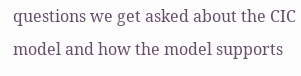questions we get asked about the CIC model and how the model supports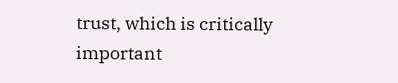trust, which is critically important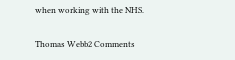when working with the NHS.

Thomas Webb2 Comments